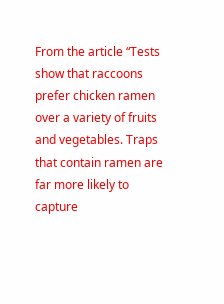From the article “Tests show that raccoons prefer chicken ramen over a variety of fruits and vegetables. Traps that contain ramen are far more likely to capture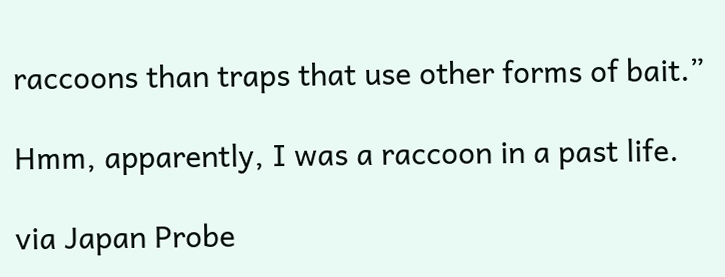raccoons than traps that use other forms of bait.”

Hmm, apparently, I was a raccoon in a past life.

via Japan Probe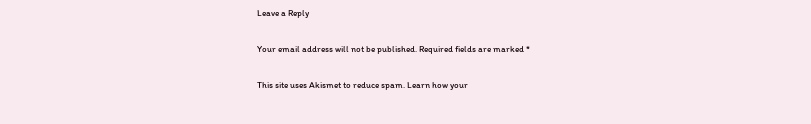Leave a Reply

Your email address will not be published. Required fields are marked *

This site uses Akismet to reduce spam. Learn how your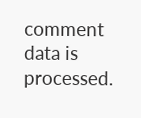comment data is processed.